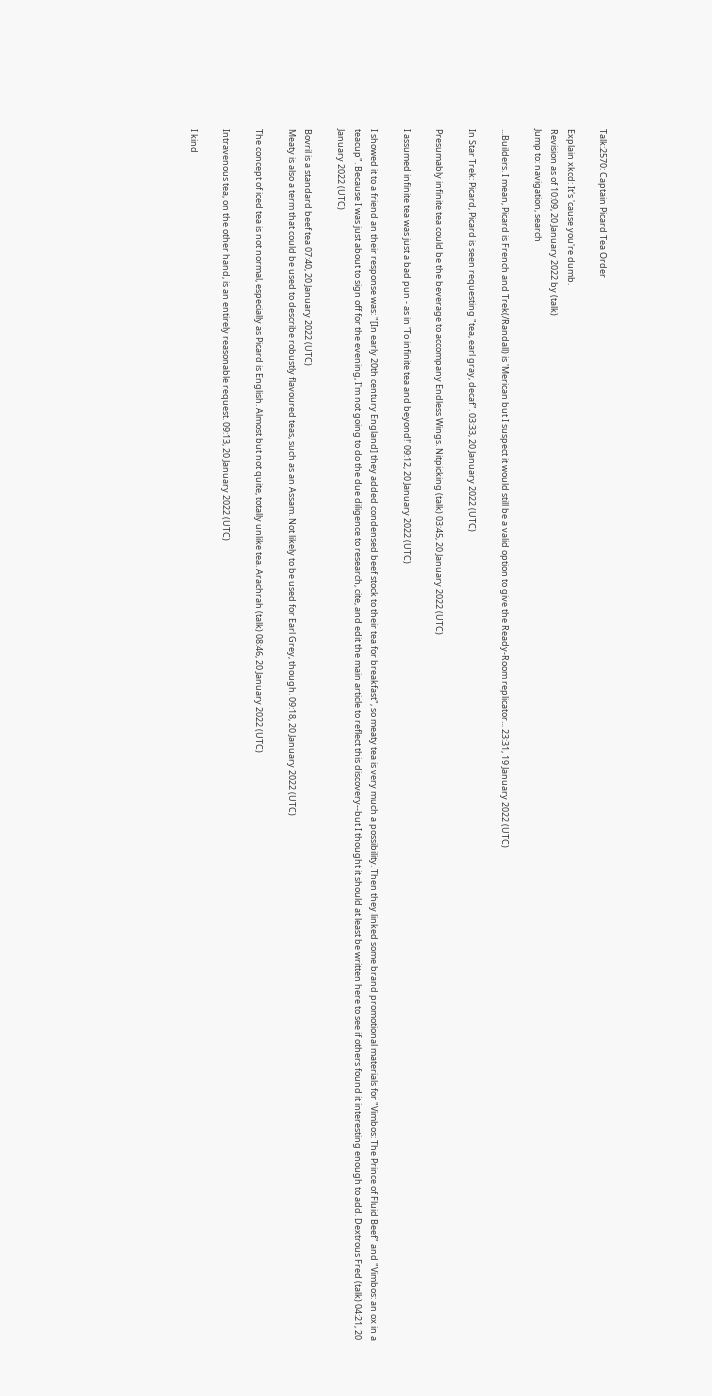Talk:2570: Captain Picard Tea Order

Explain xkcd: It's 'cause you're dumb.
Revision as of 10:09, 20 January 2022 by (talk)
Jump to: navigation, search

...Builders. I mean, Picard is French and Trek(/Randall) is 'Merican but I suspect it would still be a valid option to give the Ready-Room replicator... 23:31, 19 January 2022 (UTC)

In Star Trek: Picard, Picard is seen requesting "tea, earl gray, decaf". 03:33, 20 January 2022 (UTC)

Presumably infinite tea could be the beverage to accompany Endless Wings. Nitpicking (talk) 03:45, 20 January 2022 (UTC)

I assumed infinite tea was just a bad pun - as in 'To infinite tea and beyond!' 09:12, 20 January 2022 (UTC)

I showed it to a friend an their response was: "[In early 20th century England] they added condensed beef stock to their tea for breakfast", so meaty tea is very much a possibility. Then they linked some brand promotional materials for "Vimbos: The Prince of Fluid Beef" and "Vimbos: an ox in a teacup". Because I was just about to sign off for the evening, I'm not going to do the due diligence to research, cite, and edit the main article to reflect this discovery--but I thought it should at least be written here to see if others found it interesting enough to add. Dextrous Fred (talk) 04:21, 20 January 2022 (UTC)

Bovril is a standard beef tea 07:40, 20 January 2022 (UTC)
Meaty is also a term that could be used to describe robustly flavoured teas, such as an Assam. Not likely to be used for Earl Grey, though. 09:18, 20 January 2022 (UTC)

The concept of iced tea is not normal, especially as Picard is English. Almost but not quite, totally unlike tea. Arachrah (talk) 08:46, 20 January 2022 (UTC)

Intravenous tea, on the other hand, is an entirely reasonable request. 09:13, 20 January 2022 (UTC)

I kind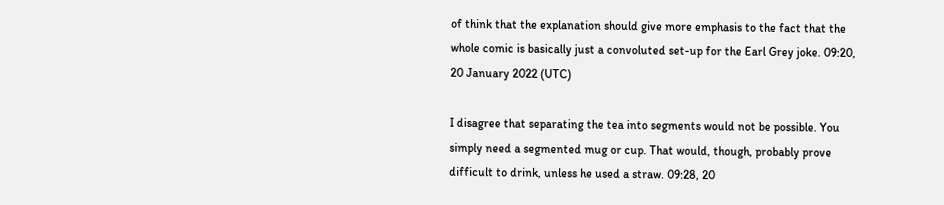of think that the explanation should give more emphasis to the fact that the whole comic is basically just a convoluted set-up for the Earl Grey joke. 09:20, 20 January 2022 (UTC)

I disagree that separating the tea into segments would not be possible. You simply need a segmented mug or cup. That would, though, probably prove difficult to drink, unless he used a straw. 09:28, 20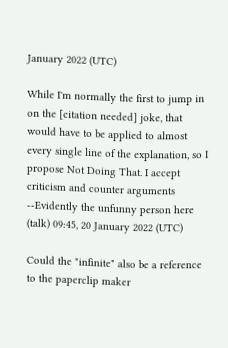January 2022 (UTC)

While I'm normally the first to jump in on the [citation needed] joke, that would have to be applied to almost every single line of the explanation, so I propose Not Doing That. I accept criticism and counter arguments --Evidently the unfunny person here (talk) 09:45, 20 January 2022 (UTC)

Could the "infinite" also be a reference to the paperclip maker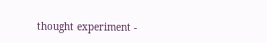thought experiment -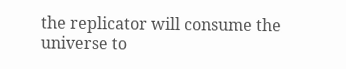the replicator will consume the universe to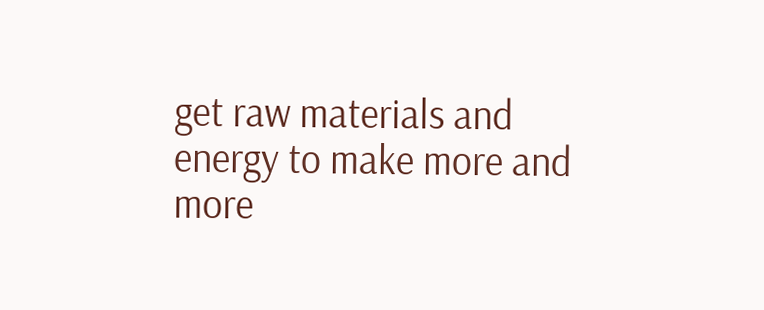get raw materials and energy to make more and more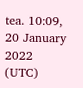tea. 10:09, 20 January 2022 (UTC)